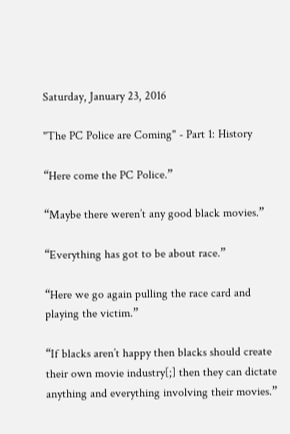Saturday, January 23, 2016

"The PC Police are Coming" - Part 1: History

“Here come the PC Police.”

“Maybe there weren’t any good black movies.”

“Everything has got to be about race.”

“Here we go again pulling the race card and playing the victim.”

“If blacks aren’t happy then blacks should create their own movie industry[;] then they can dictate anything and everything involving their movies.”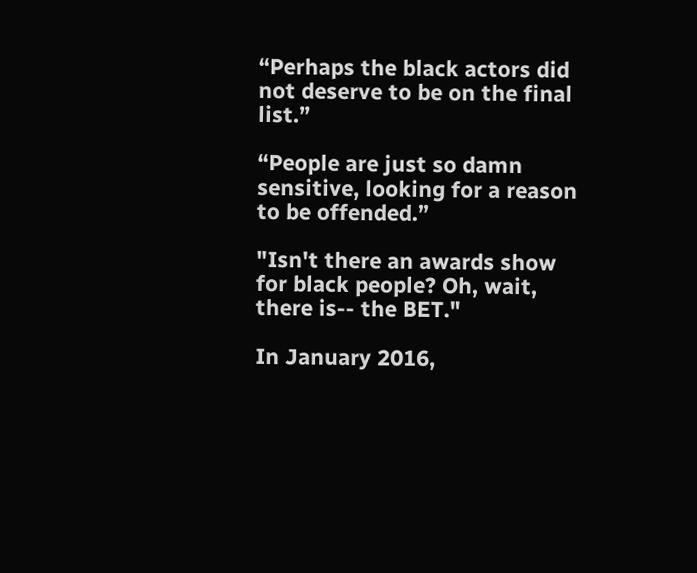“Perhaps the black actors did not deserve to be on the final list.”

“People are just so damn sensitive, looking for a reason to be offended.”

"Isn't there an awards show for black people? Oh, wait, there is-- the BET."

In January 2016,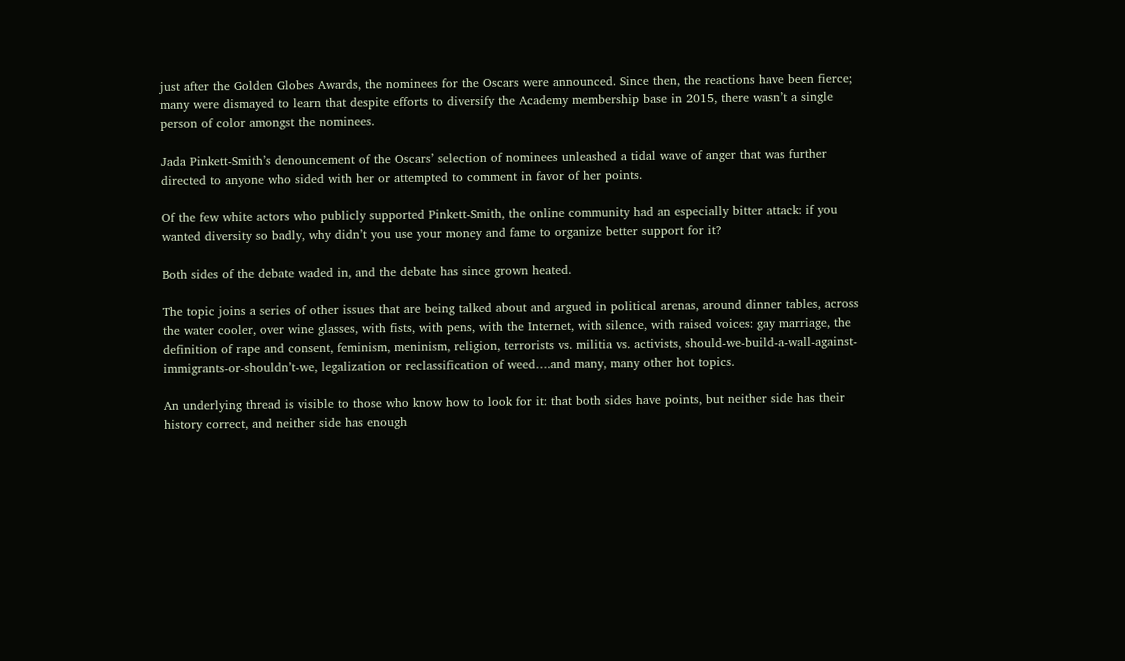just after the Golden Globes Awards, the nominees for the Oscars were announced. Since then, the reactions have been fierce; many were dismayed to learn that despite efforts to diversify the Academy membership base in 2015, there wasn’t a single person of color amongst the nominees.

Jada Pinkett-Smith’s denouncement of the Oscars’ selection of nominees unleashed a tidal wave of anger that was further directed to anyone who sided with her or attempted to comment in favor of her points.

Of the few white actors who publicly supported Pinkett-Smith, the online community had an especially bitter attack: if you wanted diversity so badly, why didn’t you use your money and fame to organize better support for it?

Both sides of the debate waded in, and the debate has since grown heated.

The topic joins a series of other issues that are being talked about and argued in political arenas, around dinner tables, across the water cooler, over wine glasses, with fists, with pens, with the Internet, with silence, with raised voices: gay marriage, the definition of rape and consent, feminism, meninism, religion, terrorists vs. militia vs. activists, should-we-build-a-wall-against-immigrants-or-shouldn’t-we, legalization or reclassification of weed….and many, many other hot topics.

An underlying thread is visible to those who know how to look for it: that both sides have points, but neither side has their history correct, and neither side has enough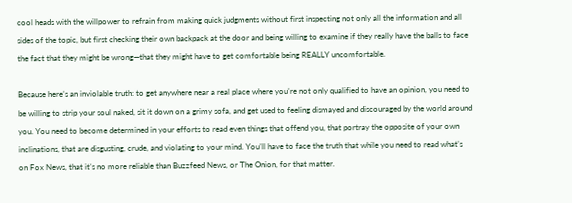cool heads with the willpower to refrain from making quick judgments without first inspecting not only all the information and all sides of the topic, but first checking their own backpack at the door and being willing to examine if they really have the balls to face the fact that they might be wrong—that they might have to get comfortable being REALLY uncomfortable.

Because here’s an inviolable truth: to get anywhere near a real place where you’re not only qualified to have an opinion, you need to be willing to strip your soul naked, sit it down on a grimy sofa, and get used to feeling dismayed and discouraged by the world around you. You need to become determined in your efforts to read even things that offend you, that portray the opposite of your own inclinations, that are disgusting, crude, and violating to your mind. You’ll have to face the truth that while you need to read what’s on Fox News, that it’s no more reliable than Buzzfeed News, or The Onion, for that matter.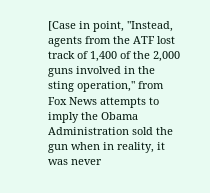[Case in point, "Instead, agents from the ATF lost track of 1,400 of the 2,000 guns involved in the sting operation," from Fox News attempts to imply the Obama Administration sold the gun when in reality, it was never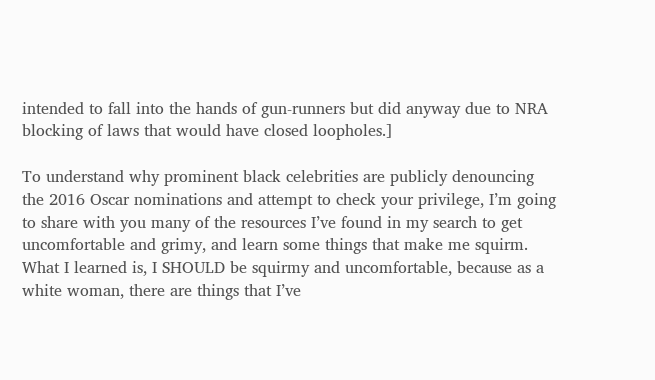intended to fall into the hands of gun-runners but did anyway due to NRA blocking of laws that would have closed loopholes.]

To understand why prominent black celebrities are publicly denouncing the 2016 Oscar nominations and attempt to check your privilege, I’m going to share with you many of the resources I’ve found in my search to get uncomfortable and grimy, and learn some things that make me squirm. What I learned is, I SHOULD be squirmy and uncomfortable, because as a white woman, there are things that I’ve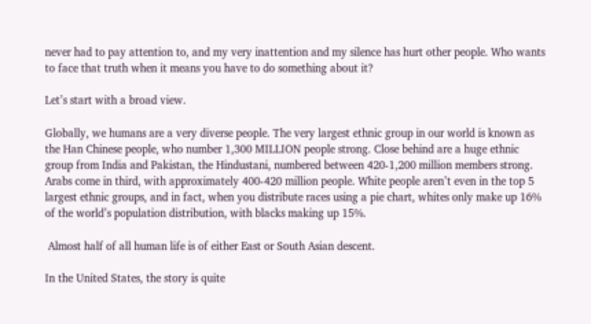never had to pay attention to, and my very inattention and my silence has hurt other people. Who wants to face that truth when it means you have to do something about it?

Let’s start with a broad view.

Globally, we humans are a very diverse people. The very largest ethnic group in our world is known as the Han Chinese people, who number 1,300 MILLION people strong. Close behind are a huge ethnic group from India and Pakistan, the Hindustani, numbered between 420-1,200 million members strong. Arabs come in third, with approximately 400-420 million people. White people aren’t even in the top 5 largest ethnic groups, and in fact, when you distribute races using a pie chart, whites only make up 16% of the world’s population distribution, with blacks making up 15%.

 Almost half of all human life is of either East or South Asian descent.

In the United States, the story is quite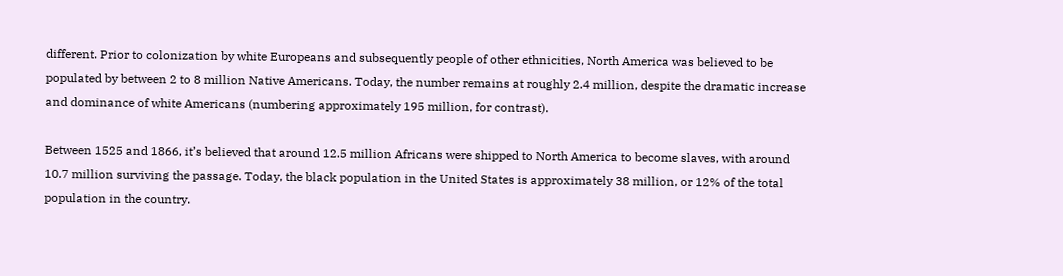different. Prior to colonization by white Europeans and subsequently people of other ethnicities, North America was believed to be populated by between 2 to 8 million Native Americans. Today, the number remains at roughly 2.4 million, despite the dramatic increase and dominance of white Americans (numbering approximately 195 million, for contrast).

Between 1525 and 1866, it’s believed that around 12.5 million Africans were shipped to North America to become slaves, with around 10.7 million surviving the passage. Today, the black population in the United States is approximately 38 million, or 12% of the total population in the country.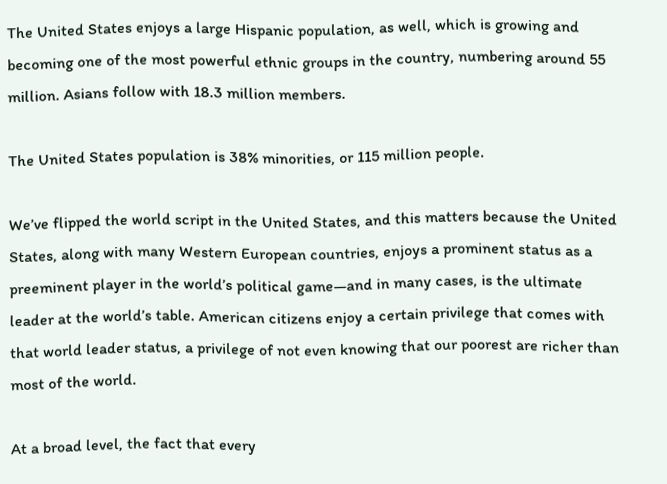The United States enjoys a large Hispanic population, as well, which is growing and becoming one of the most powerful ethnic groups in the country, numbering around 55 million. Asians follow with 18.3 million members.

The United States population is 38% minorities, or 115 million people.

We’ve flipped the world script in the United States, and this matters because the United States, along with many Western European countries, enjoys a prominent status as a preeminent player in the world’s political game—and in many cases, is the ultimate leader at the world’s table. American citizens enjoy a certain privilege that comes with that world leader status, a privilege of not even knowing that our poorest are richer than most of the world.

At a broad level, the fact that every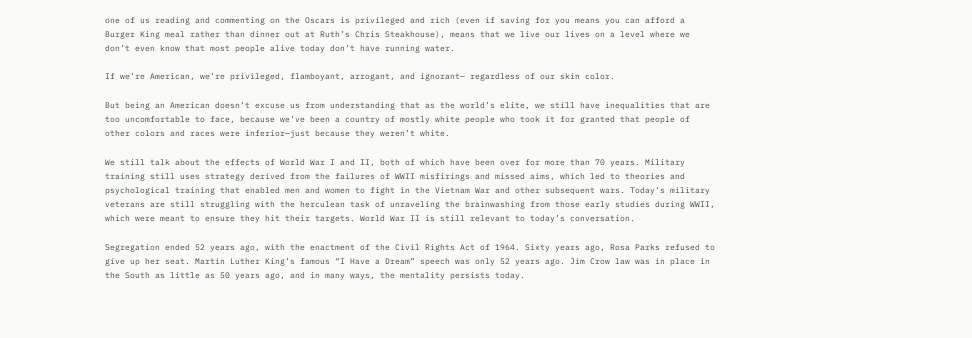one of us reading and commenting on the Oscars is privileged and rich (even if saving for you means you can afford a Burger King meal rather than dinner out at Ruth’s Chris Steakhouse), means that we live our lives on a level where we don’t even know that most people alive today don’t have running water.

If we’re American, we’re privileged, flamboyant, arrogant, and ignorant— regardless of our skin color.

But being an American doesn’t excuse us from understanding that as the world’s elite, we still have inequalities that are too uncomfortable to face, because we’ve been a country of mostly white people who took it for granted that people of other colors and races were inferior—just because they weren’t white.

We still talk about the effects of World War I and II, both of which have been over for more than 70 years. Military training still uses strategy derived from the failures of WWII misfirings and missed aims, which led to theories and psychological training that enabled men and women to fight in the Vietnam War and other subsequent wars. Today’s military veterans are still struggling with the herculean task of unraveling the brainwashing from those early studies during WWII, which were meant to ensure they hit their targets. World War II is still relevant to today’s conversation.

Segregation ended 52 years ago, with the enactment of the Civil Rights Act of 1964. Sixty years ago, Rosa Parks refused to give up her seat. Martin Luther King’s famous “I Have a Dream” speech was only 52 years ago. Jim Crow law was in place in the South as little as 50 years ago, and in many ways, the mentality persists today.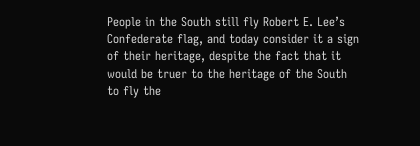People in the South still fly Robert E. Lee’s Confederate flag, and today consider it a sign of their heritage, despite the fact that it would be truer to the heritage of the South to fly the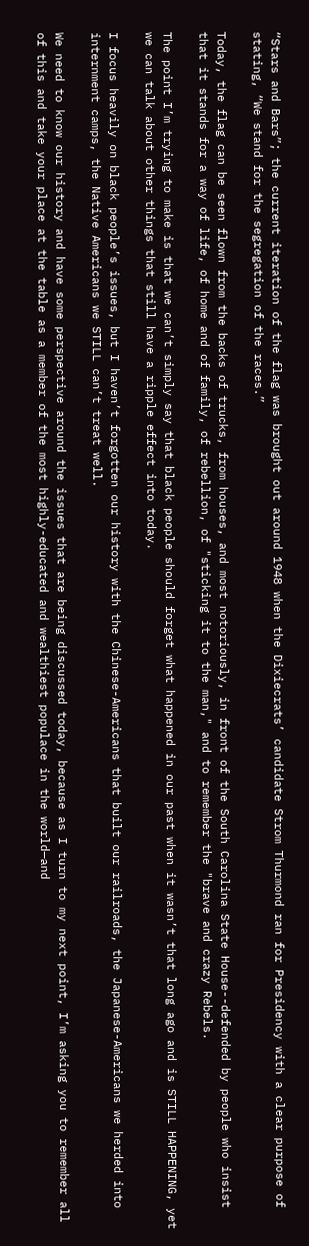“Stars and Bars”; the current iteration of the flag was brought out around 1948 when the Dixiecrats’ candidate Strom Thurmond ran for Presidency with a clear purpose of stating, “We stand for the segregation of the races.”

Today, the flag can be seen flown from the backs of trucks, from houses, and most notoriously, in front of the South Carolina State House--defended by people who insist that it stands for a way of life, of home and of family, of rebellion, of "sticking it to the man," and to remember the "brave and crazy Rebels.

The point I’m trying to make is that we can’t simply say that black people should forget what happened in our past when it wasn’t that long ago and is STILL HAPPENING, yet we can talk about other things that still have a ripple effect into today.

I focus heavily on black people’s issues, but I haven’t forgotten our history with the Chinese-Americans that built our railroads, the Japanese-Americans we herded into internment camps, the Native Americans we STILL can’t treat well.

We need to know our history and have some perspective around the issues that are being discussed today, because as I turn to my next point, I’m asking you to remember all of this and take your place at the table as a member of the most highly-educated and wealthiest populace in the world—and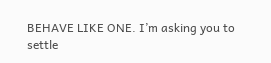BEHAVE LIKE ONE. I’m asking you to settle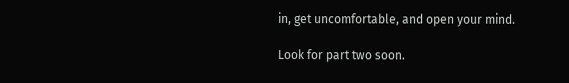in, get uncomfortable, and open your mind.

Look for part two soon.